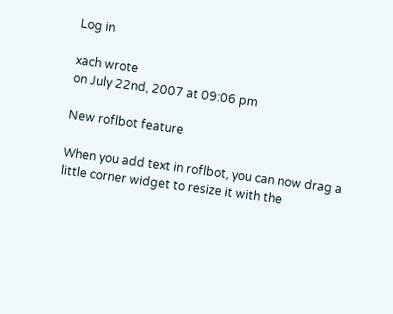Log in

xach wrote
on July 22nd, 2007 at 09:06 pm

New roflbot feature

When you add text in roflbot, you can now drag a little corner widget to resize it with the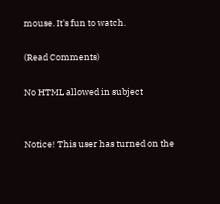mouse. It's fun to watch.

(Read Comments)

No HTML allowed in subject


Notice! This user has turned on the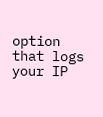option that logs your IP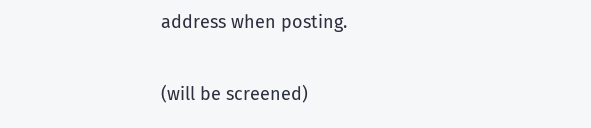address when posting.

(will be screened)